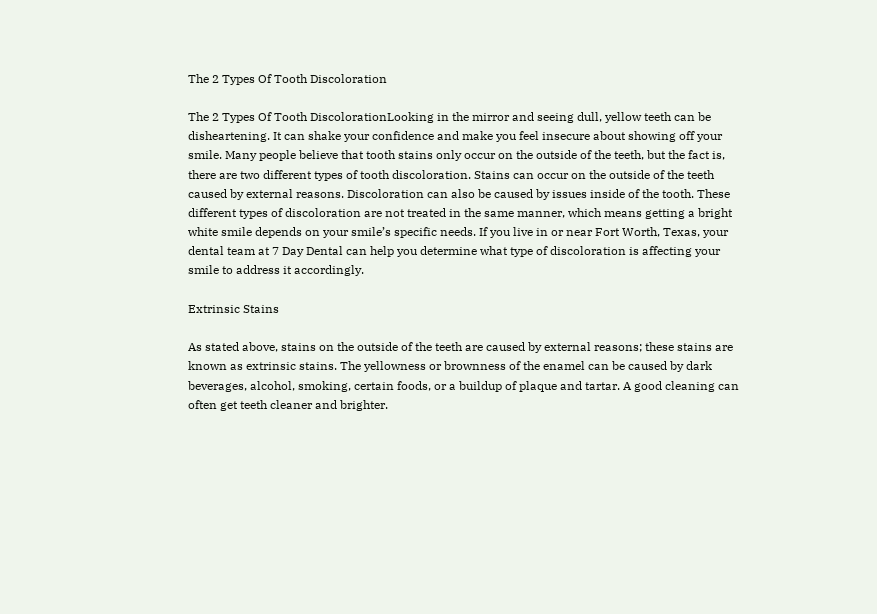The 2 Types Of Tooth Discoloration

The 2 Types Of Tooth DiscolorationLooking in the mirror and seeing dull, yellow teeth can be disheartening. It can shake your confidence and make you feel insecure about showing off your smile. Many people believe that tooth stains only occur on the outside of the teeth, but the fact is, there are two different types of tooth discoloration. Stains can occur on the outside of the teeth caused by external reasons. Discoloration can also be caused by issues inside of the tooth. These different types of discoloration are not treated in the same manner, which means getting a bright white smile depends on your smile’s specific needs. If you live in or near Fort Worth, Texas, your dental team at 7 Day Dental can help you determine what type of discoloration is affecting your smile to address it accordingly.

Extrinsic Stains

As stated above, stains on the outside of the teeth are caused by external reasons; these stains are known as extrinsic stains. The yellowness or brownness of the enamel can be caused by dark beverages, alcohol, smoking, certain foods, or a buildup of plaque and tartar. A good cleaning can often get teeth cleaner and brighter.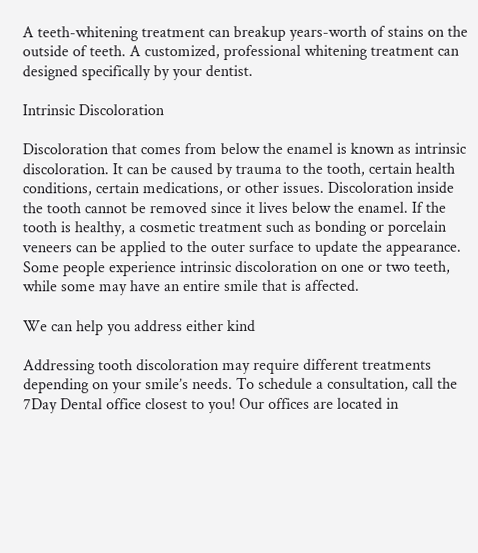A teeth-whitening treatment can breakup years-worth of stains on the outside of teeth. A customized, professional whitening treatment can designed specifically by your dentist.

Intrinsic Discoloration

Discoloration that comes from below the enamel is known as intrinsic discoloration. It can be caused by trauma to the tooth, certain health conditions, certain medications, or other issues. Discoloration inside the tooth cannot be removed since it lives below the enamel. If the tooth is healthy, a cosmetic treatment such as bonding or porcelain veneers can be applied to the outer surface to update the appearance. Some people experience intrinsic discoloration on one or two teeth, while some may have an entire smile that is affected.

We can help you address either kind

Addressing tooth discoloration may require different treatments depending on your smile’s needs. To schedule a consultation, call the 7Day Dental office closest to you! Our offices are located in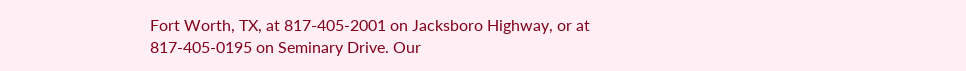Fort Worth, TX, at 817-405-2001 on Jacksboro Highway, or at 817-405-0195 on Seminary Drive. Our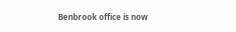Benbrook office is now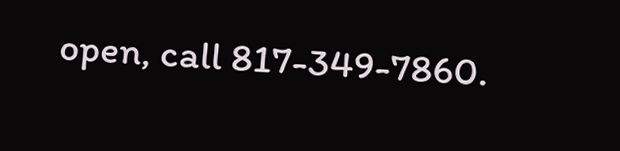open, call 817-349-7860.